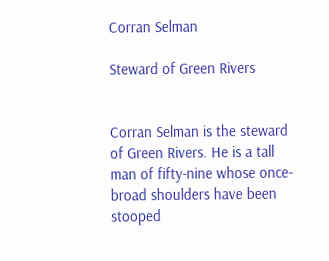Corran Selman

Steward of Green Rivers


Corran Selman is the steward of Green Rivers. He is a tall man of fifty-nine whose once-broad shoulders have been stooped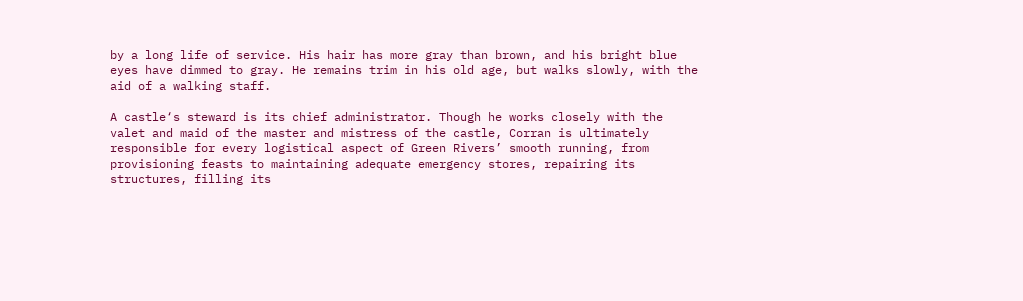by a long life of service. His hair has more gray than brown, and his bright blue eyes have dimmed to gray. He remains trim in his old age, but walks slowly, with the aid of a walking staff.

A castle‘s steward is its chief administrator. Though he works closely with the valet and maid of the master and mistress of the castle, Corran is ultimately responsible for every logistical aspect of Green Rivers’ smooth running, from provisioning feasts to maintaining adequate emergency stores, repairing its structures, filling its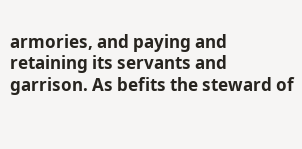armories, and paying and retaining its servants and garrison. As befits the steward of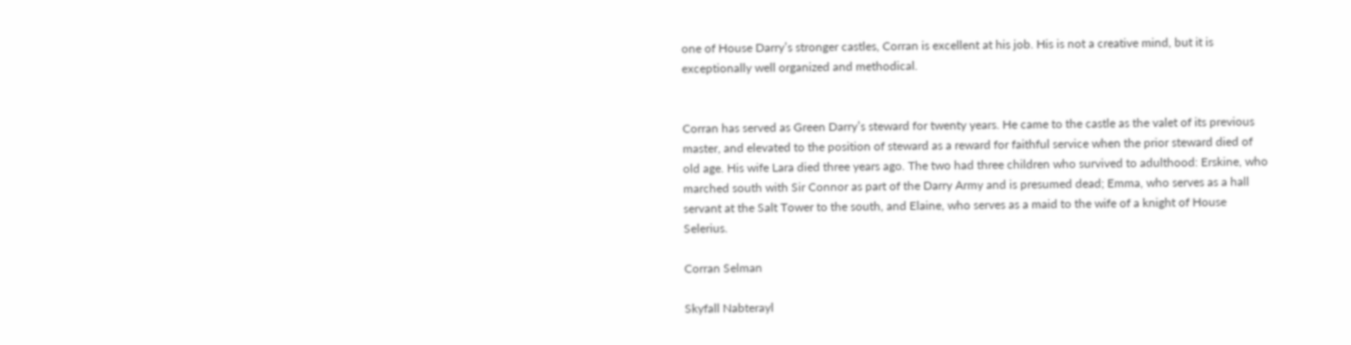one of House Darry’s stronger castles, Corran is excellent at his job. His is not a creative mind, but it is exceptionally well organized and methodical.


Corran has served as Green Darry’s steward for twenty years. He came to the castle as the valet of its previous master, and elevated to the position of steward as a reward for faithful service when the prior steward died of old age. His wife Lara died three years ago. The two had three children who survived to adulthood: Erskine, who marched south with Sir Connor as part of the Darry Army and is presumed dead; Emma, who serves as a hall servant at the Salt Tower to the south, and Elaine, who serves as a maid to the wife of a knight of House Selerius.

Corran Selman

Skyfall Nabterayl